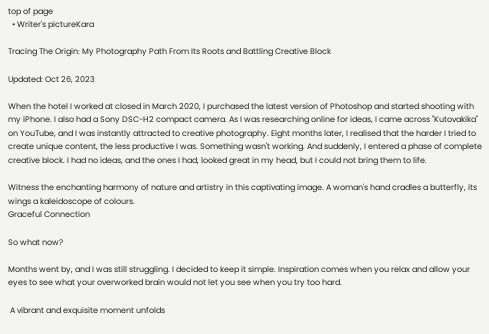top of page
  • Writer's pictureKara

Tracing The Origin: My Photography Path From Its Roots and Battling Creative Block

Updated: Oct 26, 2023

When the hotel I worked at closed in March 2020, I purchased the latest version of Photoshop and started shooting with my iPhone. I also had a Sony DSC-H2 compact camera. As I was researching online for ideas, I came across ''Kutovakika'' on YouTube, and I was instantly attracted to creative photography. Eight months later, I realised that the harder I tried to create unique content, the less productive I was. Something wasn't working. And suddenly, I entered a phase of complete creative block. I had no ideas, and the ones I had, looked great in my head, but I could not bring them to life.

Witness the enchanting harmony of nature and artistry in this captivating image. A woman's hand cradles a butterfly, its wings a kaleidoscope of colours.
Graceful Connection

So what now?

Months went by, and I was still struggling. I decided to keep it simple. Inspiration comes when you relax and allow your eyes to see what your overworked brain would not let you see when you try too hard.

 A vibrant and exquisite moment unfolds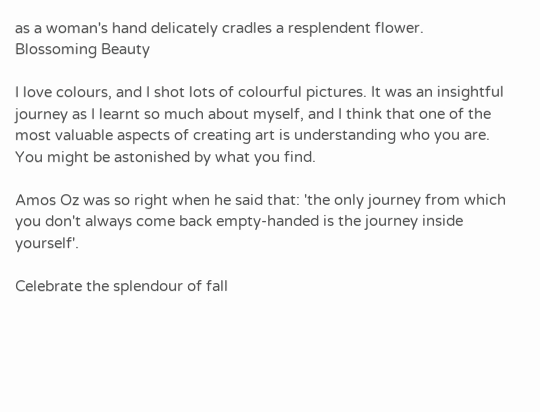as a woman's hand delicately cradles a resplendent flower.
Blossoming Beauty

I love colours, and I shot lots of colourful pictures. It was an insightful journey as I learnt so much about myself, and I think that one of the most valuable aspects of creating art is understanding who you are. You might be astonished by what you find.

Amos Oz was so right when he said that: 'the only journey from which you don't always come back empty-handed is the journey inside yourself'.

Celebrate the splendour of fall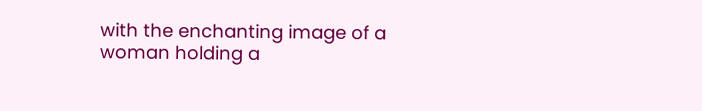with the enchanting image of a woman holding a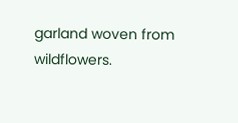garland woven from wildflowers.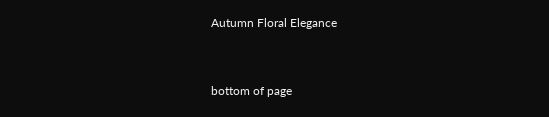Autumn Floral Elegance


bottom of page